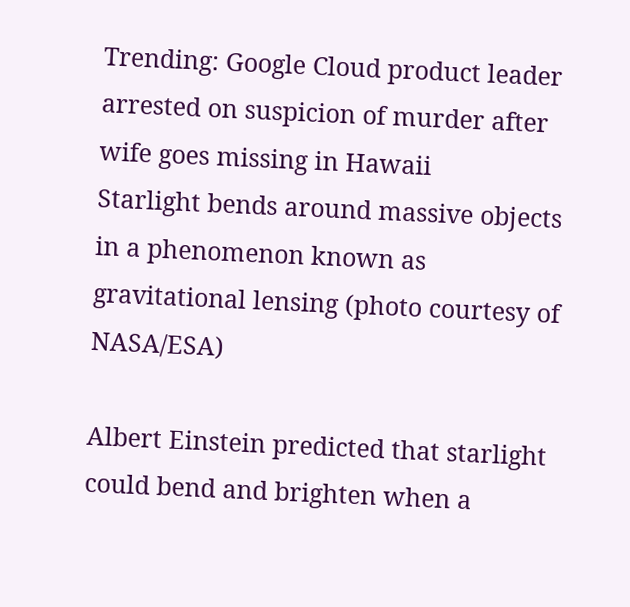Trending: Google Cloud product leader arrested on suspicion of murder after wife goes missing in Hawaii
Starlight bends around massive objects in a phenomenon known as gravitational lensing (photo courtesy of NASA/ESA)

Albert Einstein predicted that starlight could bend and brighten when a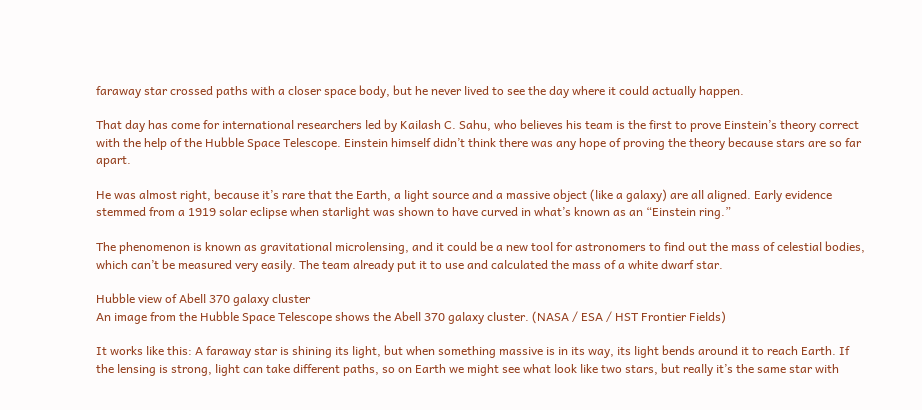faraway star crossed paths with a closer space body, but he never lived to see the day where it could actually happen.

That day has come for international researchers led by Kailash C. Sahu, who believes his team is the first to prove Einstein’s theory correct with the help of the Hubble Space Telescope. Einstein himself didn’t think there was any hope of proving the theory because stars are so far apart.

He was almost right, because it’s rare that the Earth, a light source and a massive object (like a galaxy) are all aligned. Early evidence stemmed from a 1919 solar eclipse when starlight was shown to have curved in what’s known as an “Einstein ring.”

The phenomenon is known as gravitational microlensing, and it could be a new tool for astronomers to find out the mass of celestial bodies, which can’t be measured very easily. The team already put it to use and calculated the mass of a white dwarf star.

Hubble view of Abell 370 galaxy cluster
An image from the Hubble Space Telescope shows the Abell 370 galaxy cluster. (NASA / ESA / HST Frontier Fields)

It works like this: A faraway star is shining its light, but when something massive is in its way, its light bends around it to reach Earth. If the lensing is strong, light can take different paths, so on Earth we might see what look like two stars, but really it’s the same star with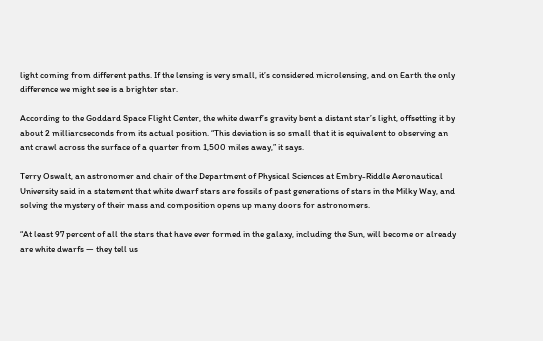light coming from different paths. If the lensing is very small, it’s considered microlensing, and on Earth the only difference we might see is a brighter star.

According to the Goddard Space Flight Center, the white dwarf’s gravity bent a distant star’s light, offsetting it by about 2 milliarcseconds from its actual position. “This deviation is so small that it is equivalent to observing an ant crawl across the surface of a quarter from 1,500 miles away,” it says.

Terry Oswalt, an astronomer and chair of the Department of Physical Sciences at Embry-Riddle Aeronautical University said in a statement that white dwarf stars are fossils of past generations of stars in the Milky Way, and solving the mystery of their mass and composition opens up many doors for astronomers.

“At least 97 percent of all the stars that have ever formed in the galaxy, including the Sun, will become or already are white dwarfs — they tell us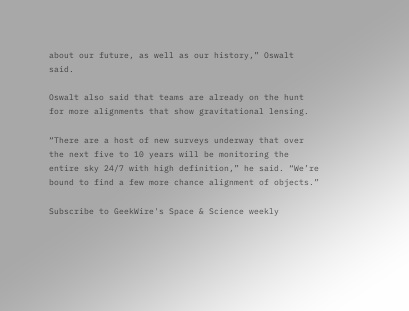about our future, as well as our history,” Oswalt said.

Oswalt also said that teams are already on the hunt for more alignments that show gravitational lensing.

“There are a host of new surveys underway that over the next five to 10 years will be monitoring the entire sky 24/7 with high definition,” he said. “We’re bound to find a few more chance alignment of objects.”

Subscribe to GeekWire's Space & Science weekly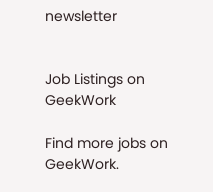newsletter


Job Listings on GeekWork

Find more jobs on GeekWork.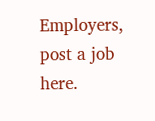Employers, post a job here.